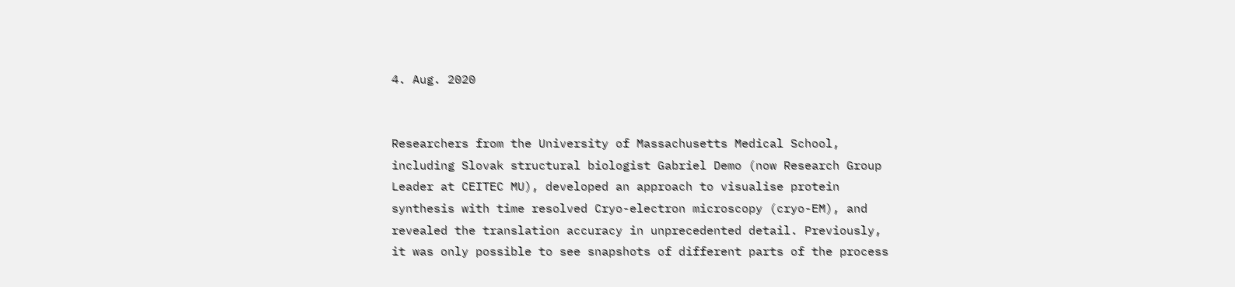4. Aug. 2020


Researchers from the University of Massachusetts Medical School, including Slovak structural biologist Gabriel Demo (now Research Group Leader at CEITEC MU), developed an approach to visualise protein synthesis with time resolved Cryo-electron microscopy (cryo-EM), and revealed the translation accuracy in unprecedented detail. Previously, it was only possible to see snapshots of different parts of the process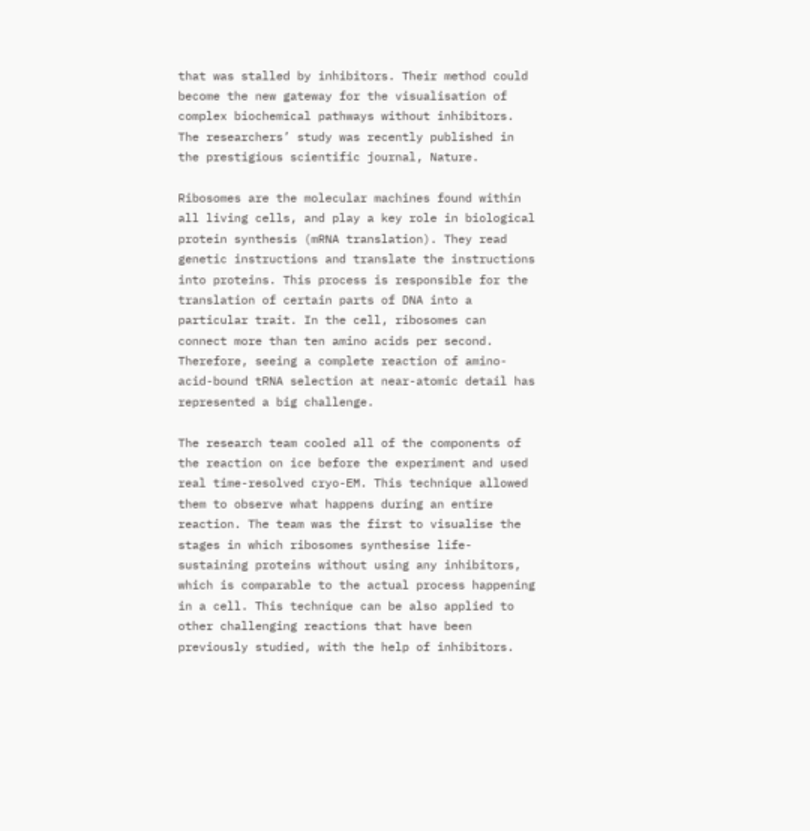that was stalled by inhibitors. Their method could become the new gateway for the visualisation of complex biochemical pathways without inhibitors. The researchers’ study was recently published in the prestigious scientific journal, Nature.

Ribosomes are the molecular machines found within all living cells, and play a key role in biological protein synthesis (mRNA translation). They read genetic instructions and translate the instructions into proteins. This process is responsible for the translation of certain parts of DNA into a particular trait. In the cell, ribosomes can connect more than ten amino acids per second. Therefore, seeing a complete reaction of amino-acid-bound tRNA selection at near-atomic detail has represented a big challenge.

The research team cooled all of the components of the reaction on ice before the experiment and used real time-resolved cryo-EM. This technique allowed them to observe what happens during an entire reaction. The team was the first to visualise the stages in which ribosomes synthesise life-sustaining proteins without using any inhibitors, which is comparable to the actual process happening in a cell. This technique can be also applied to other challenging reactions that have been previously studied, with the help of inhibitors.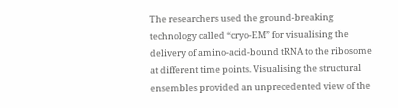The researchers used the ground-breaking technology called “cryo-EM” for visualising the delivery of amino-acid-bound tRNA to the ribosome at different time points. Visualising the structural ensembles provided an unprecedented view of the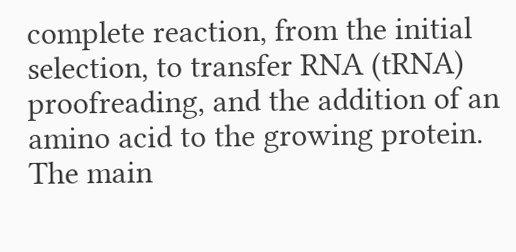complete reaction, from the initial selection, to transfer RNA (tRNA) proofreading, and the addition of an amino acid to the growing protein. The main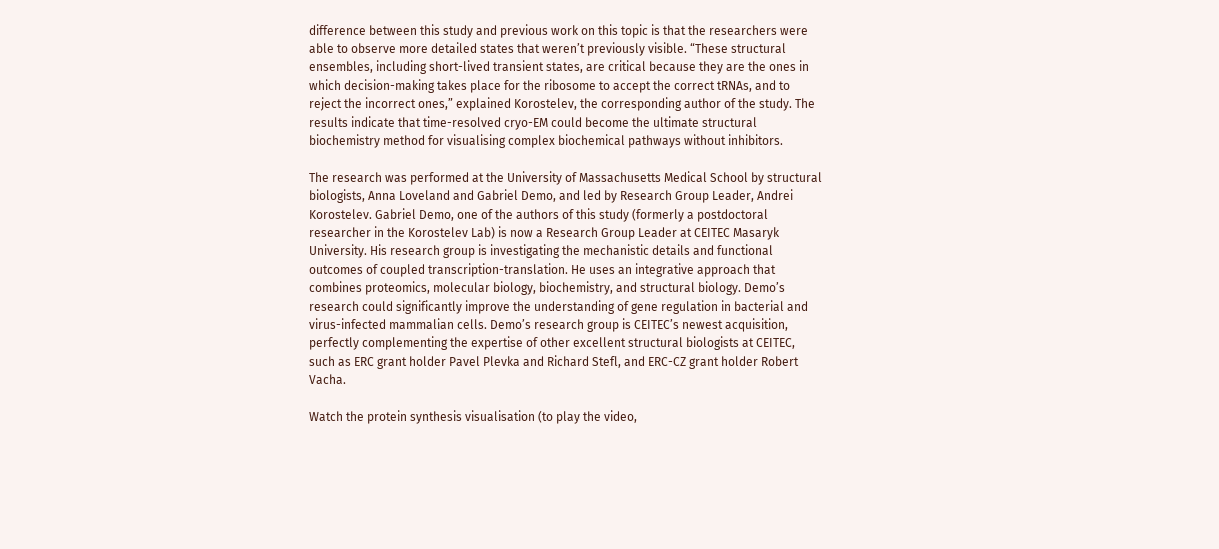difference between this study and previous work on this topic is that the researchers were able to observe more detailed states that weren’t previously visible. “These structural ensembles, including short-lived transient states, are critical because they are the ones in which decision-making takes place for the ribosome to accept the correct tRNAs, and to reject the incorrect ones,” explained Korostelev, the corresponding author of the study. The results indicate that time-resolved cryo-EM could become the ultimate structural biochemistry method for visualising complex biochemical pathways without inhibitors.

The research was performed at the University of Massachusetts Medical School by structural biologists, Anna Loveland and Gabriel Demo, and led by Research Group Leader, Andrei Korostelev. Gabriel Demo, one of the authors of this study (formerly a postdoctoral researcher in the Korostelev Lab) is now a Research Group Leader at CEITEC Masaryk University. His research group is investigating the mechanistic details and functional outcomes of coupled transcription-translation. He uses an integrative approach that combines proteomics, molecular biology, biochemistry, and structural biology. Demo’s research could significantly improve the understanding of gene regulation in bacterial and virus-infected mammalian cells. Demo’s research group is CEITEC’s newest acquisition, perfectly complementing the expertise of other excellent structural biologists at CEITEC, such as ERC grant holder Pavel Plevka and Richard Stefl, and ERC-CZ grant holder Robert Vacha.

Watch the protein synthesis visualisation (to play the video,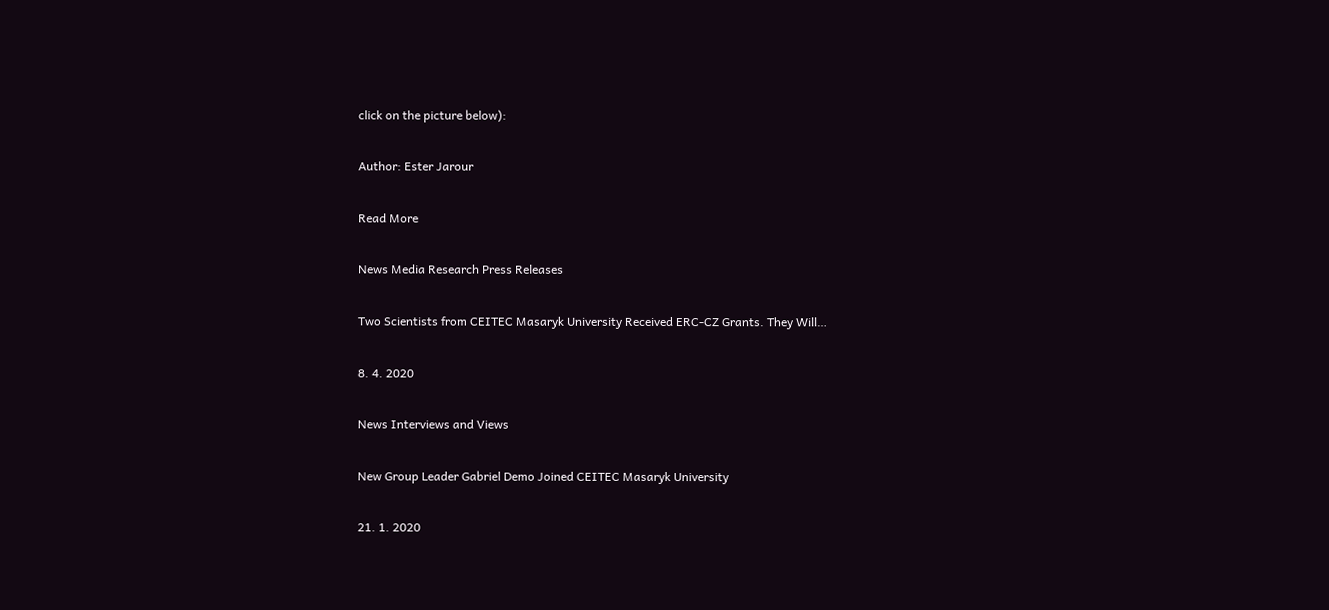click on the picture below):

Author: Ester Jarour

Read More

News Media Research Press Releases

Two Scientists from CEITEC Masaryk University Received ERC-CZ Grants. They Will…

8. 4. 2020

News Interviews and Views

New Group Leader Gabriel Demo Joined CEITEC Masaryk University

21. 1. 2020